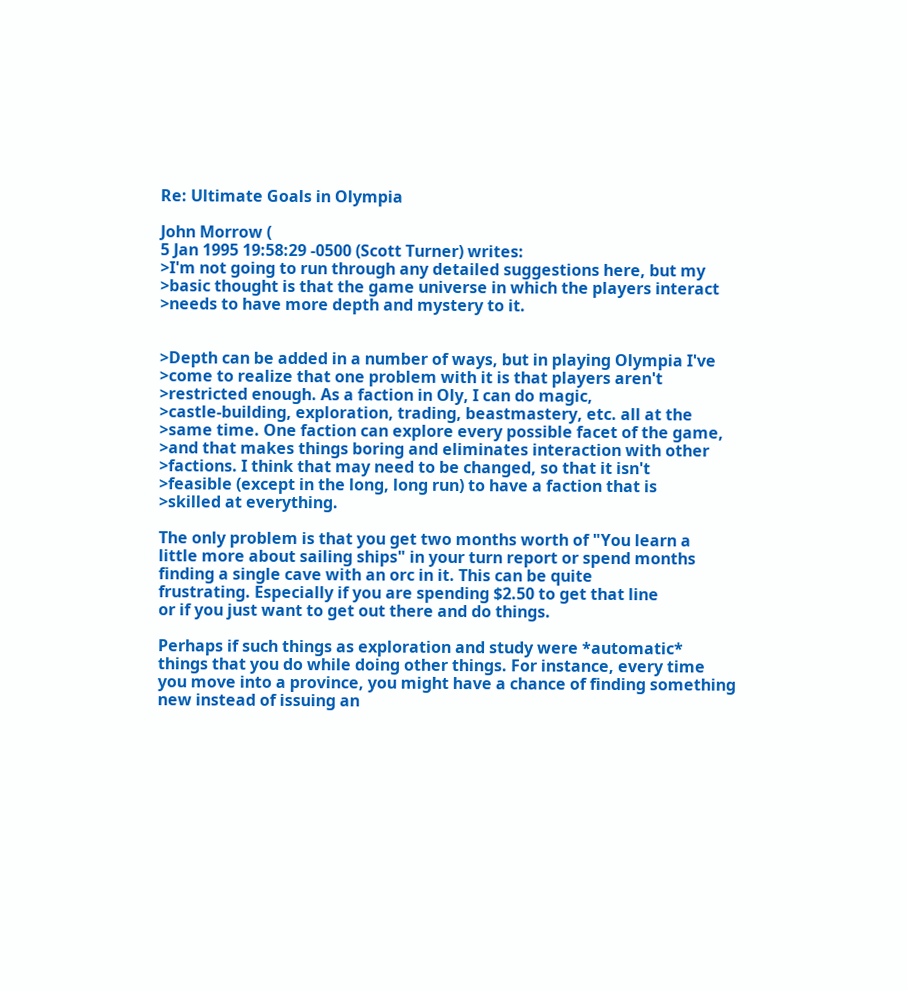Re: Ultimate Goals in Olympia

John Morrow (
5 Jan 1995 19:58:29 -0500 (Scott Turner) writes:
>I'm not going to run through any detailed suggestions here, but my
>basic thought is that the game universe in which the players interact
>needs to have more depth and mystery to it.


>Depth can be added in a number of ways, but in playing Olympia I've
>come to realize that one problem with it is that players aren't
>restricted enough. As a faction in Oly, I can do magic,
>castle-building, exploration, trading, beastmastery, etc. all at the
>same time. One faction can explore every possible facet of the game,
>and that makes things boring and eliminates interaction with other
>factions. I think that may need to be changed, so that it isn't
>feasible (except in the long, long run) to have a faction that is
>skilled at everything.

The only problem is that you get two months worth of "You learn a
little more about sailing ships" in your turn report or spend months
finding a single cave with an orc in it. This can be quite
frustrating. Especially if you are spending $2.50 to get that line
or if you just want to get out there and do things.

Perhaps if such things as exploration and study were *automatic*
things that you do while doing other things. For instance, every time
you move into a province, you might have a chance of finding something
new instead of issuing an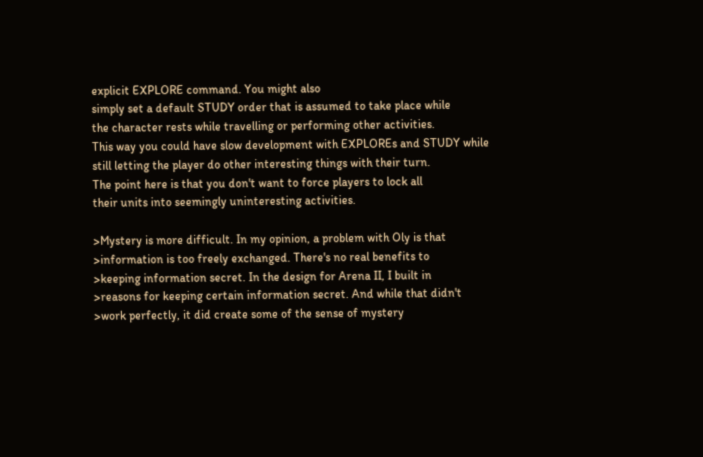explicit EXPLORE command. You might also
simply set a default STUDY order that is assumed to take place while
the character rests while travelling or performing other activities.
This way you could have slow development with EXPLOREs and STUDY while
still letting the player do other interesting things with their turn.
The point here is that you don't want to force players to lock all
their units into seemingly uninteresting activities.

>Mystery is more difficult. In my opinion, a problem with Oly is that
>information is too freely exchanged. There's no real benefits to
>keeping information secret. In the design for Arena II, I built in
>reasons for keeping certain information secret. And while that didn't
>work perfectly, it did create some of the sense of mystery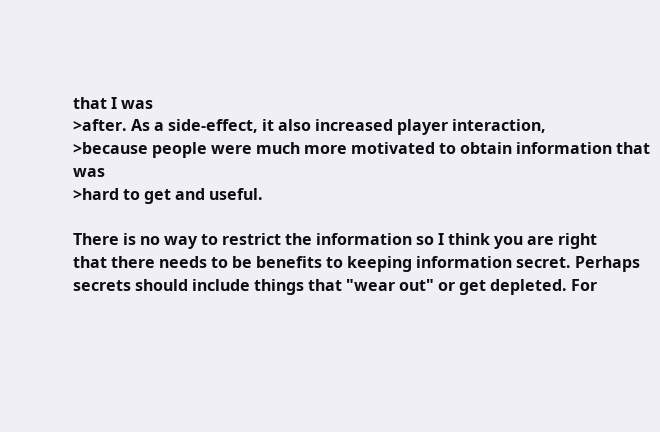that I was
>after. As a side-effect, it also increased player interaction,
>because people were much more motivated to obtain information that was
>hard to get and useful.

There is no way to restrict the information so I think you are right
that there needs to be benefits to keeping information secret. Perhaps
secrets should include things that "wear out" or get depleted. For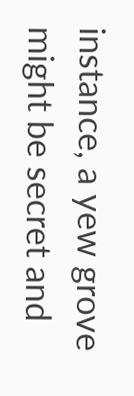instance, a yew grove might be secret and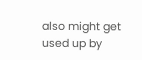also might get used up by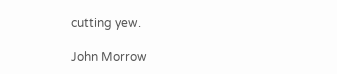cutting yew.

John Morrow